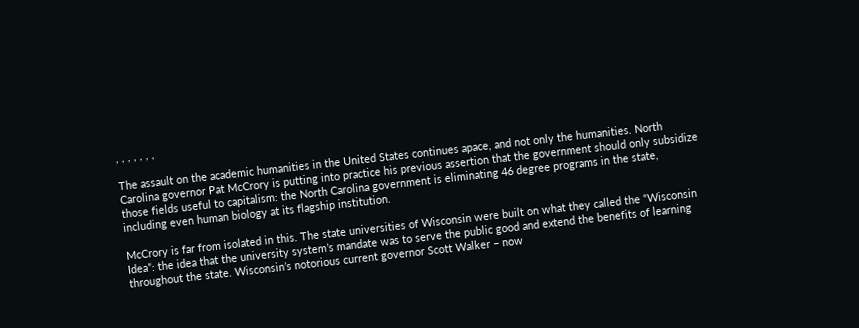, , , , , , ,

The assault on the academic humanities in the United States continues apace, and not only the humanities. North Carolina governor Pat McCrory is putting into practice his previous assertion that the government should only subsidize those fields useful to capitalism: the North Carolina government is eliminating 46 degree programs in the state, including even human biology at its flagship institution.

McCrory is far from isolated in this. The state universities of Wisconsin were built on what they called the “Wisconsin Idea”: the idea that the university system’s mandate was to serve the public good and extend the benefits of learning throughout the state. Wisconsin’s notorious current governor Scott Walker – now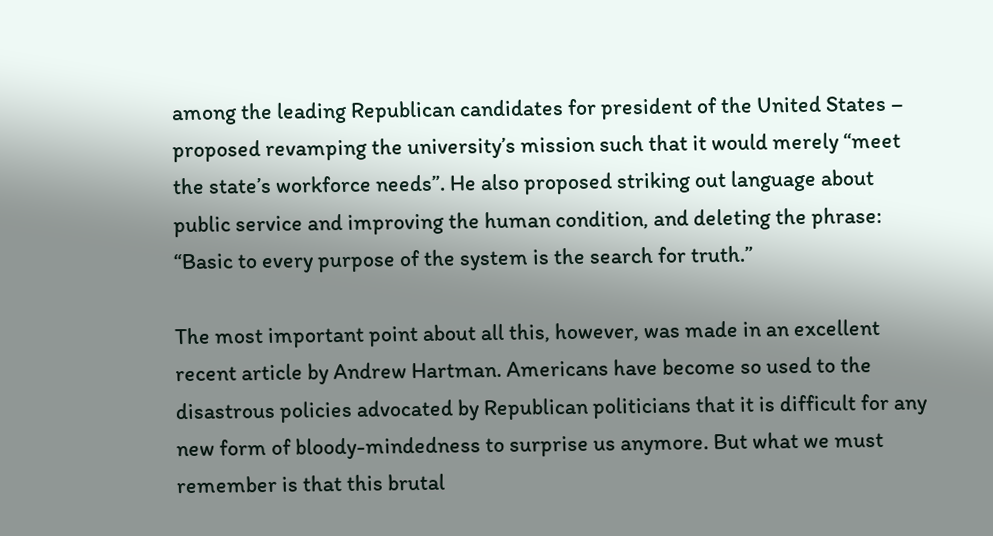among the leading Republican candidates for president of the United States – proposed revamping the university’s mission such that it would merely “meet the state’s workforce needs”. He also proposed striking out language about public service and improving the human condition, and deleting the phrase: “Basic to every purpose of the system is the search for truth.”

The most important point about all this, however, was made in an excellent recent article by Andrew Hartman. Americans have become so used to the disastrous policies advocated by Republican politicians that it is difficult for any new form of bloody-mindedness to surprise us anymore. But what we must remember is that this brutal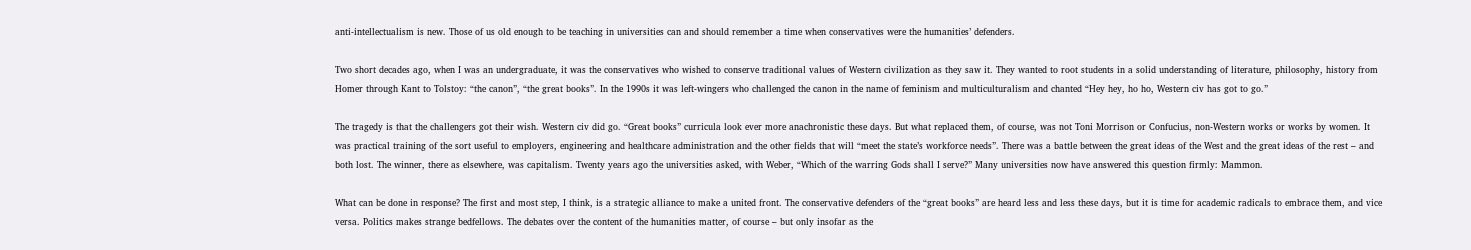anti-intellectualism is new. Those of us old enough to be teaching in universities can and should remember a time when conservatives were the humanities’ defenders.

Two short decades ago, when I was an undergraduate, it was the conservatives who wished to conserve traditional values of Western civilization as they saw it. They wanted to root students in a solid understanding of literature, philosophy, history from Homer through Kant to Tolstoy: “the canon”, “the great books”. In the 1990s it was left-wingers who challenged the canon in the name of feminism and multiculturalism and chanted “Hey hey, ho ho, Western civ has got to go.”

The tragedy is that the challengers got their wish. Western civ did go. “Great books” curricula look ever more anachronistic these days. But what replaced them, of course, was not Toni Morrison or Confucius, non-Western works or works by women. It was practical training of the sort useful to employers, engineering and healthcare administration and the other fields that will “meet the state’s workforce needs”. There was a battle between the great ideas of the West and the great ideas of the rest – and both lost. The winner, there as elsewhere, was capitalism. Twenty years ago the universities asked, with Weber, “Which of the warring Gods shall I serve?” Many universities now have answered this question firmly: Mammon.

What can be done in response? The first and most step, I think, is a strategic alliance to make a united front. The conservative defenders of the “great books” are heard less and less these days, but it is time for academic radicals to embrace them, and vice versa. Politics makes strange bedfellows. The debates over the content of the humanities matter, of course – but only insofar as the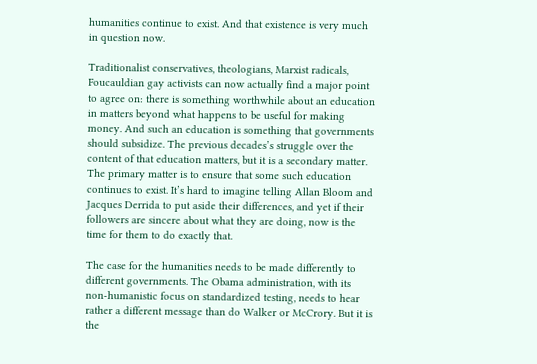humanities continue to exist. And that existence is very much in question now.

Traditionalist conservatives, theologians, Marxist radicals, Foucauldian gay activists can now actually find a major point to agree on: there is something worthwhile about an education in matters beyond what happens to be useful for making money. And such an education is something that governments should subsidize. The previous decades’s struggle over the content of that education matters, but it is a secondary matter. The primary matter is to ensure that some such education continues to exist. It’s hard to imagine telling Allan Bloom and Jacques Derrida to put aside their differences, and yet if their followers are sincere about what they are doing, now is the time for them to do exactly that.

The case for the humanities needs to be made differently to different governments. The Obama administration, with its non-humanistic focus on standardized testing, needs to hear rather a different message than do Walker or McCrory. But it is the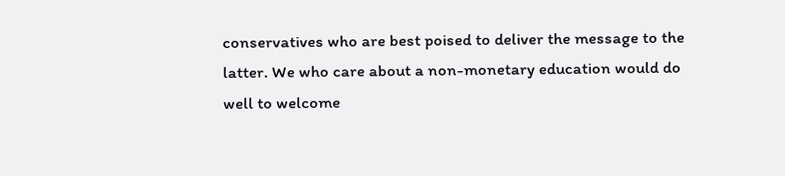conservatives who are best poised to deliver the message to the latter. We who care about a non-monetary education would do well to welcome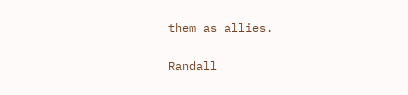them as allies.

Randall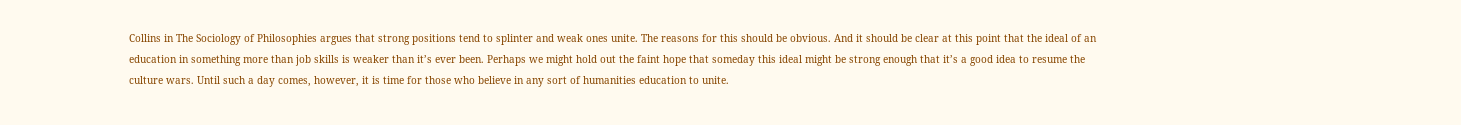Collins in The Sociology of Philosophies argues that strong positions tend to splinter and weak ones unite. The reasons for this should be obvious. And it should be clear at this point that the ideal of an education in something more than job skills is weaker than it’s ever been. Perhaps we might hold out the faint hope that someday this ideal might be strong enough that it’s a good idea to resume the culture wars. Until such a day comes, however, it is time for those who believe in any sort of humanities education to unite.